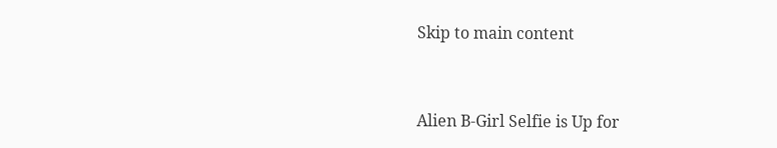Skip to main content



Alien B-Girl Selfie is Up for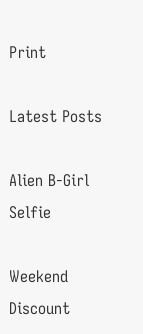Print

Latest Posts

Alien B-Girl Selfie

Weekend Discount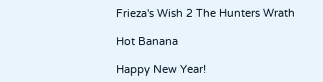Frieza's Wish 2 The Hunters Wrath

Hot Banana

Happy New Year!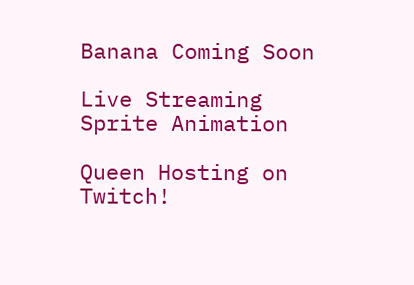Banana Coming Soon

Live Streaming Sprite Animation

Queen Hosting on Twitch!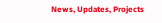News, Updates, Projects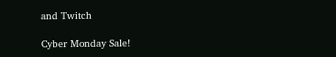and Twitch

Cyber Monday Sale!